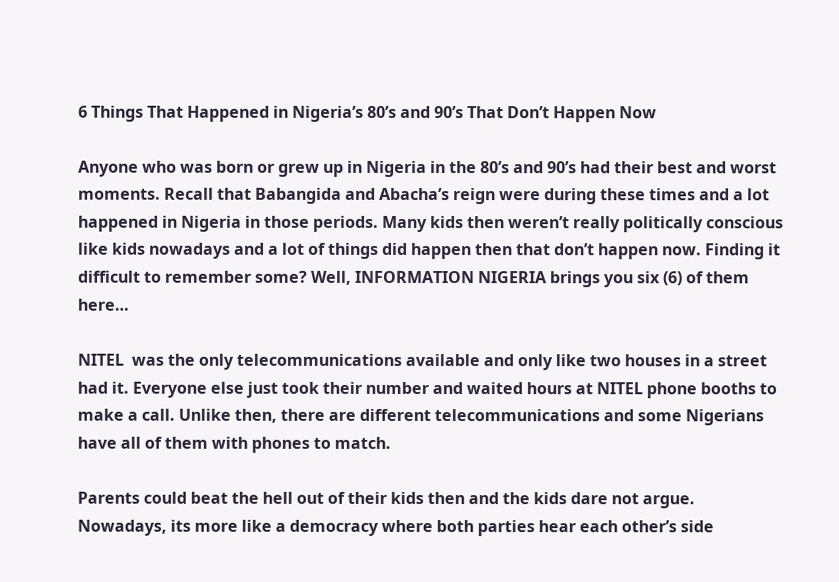6 Things That Happened in Nigeria’s 80’s and 90’s That Don’t Happen Now

Anyone who was born or grew up in Nigeria in the 80’s and 90’s had their best and worst moments. Recall that Babangida and Abacha’s reign were during these times and a lot happened in Nigeria in those periods. Many kids then weren’t really politically conscious like kids nowadays and a lot of things did happen then that don’t happen now. Finding it difficult to remember some? Well, INFORMATION NIGERIA brings you six (6) of them here…

NITEL  was the only telecommunications available and only like two houses in a street had it. Everyone else just took their number and waited hours at NITEL phone booths to make a call. Unlike then, there are different telecommunications and some Nigerians have all of them with phones to match.

Parents could beat the hell out of their kids then and the kids dare not argue. Nowadays, its more like a democracy where both parties hear each other’s side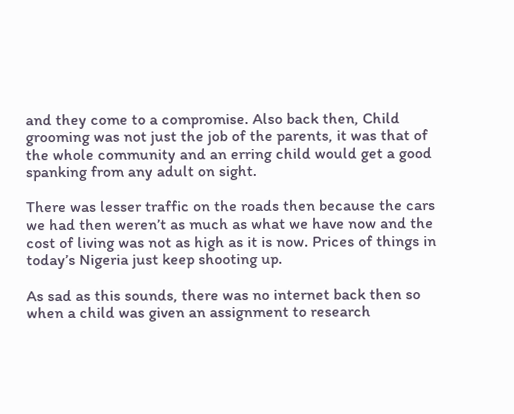and they come to a compromise. Also back then, Child grooming was not just the job of the parents, it was that of the whole community and an erring child would get a good spanking from any adult on sight.

There was lesser traffic on the roads then because the cars we had then weren’t as much as what we have now and the cost of living was not as high as it is now. Prices of things in today’s Nigeria just keep shooting up.

As sad as this sounds, there was no internet back then so when a child was given an assignment to research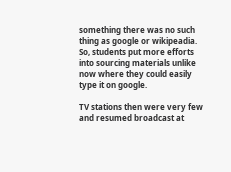something there was no such thing as google or wikipeadia. So, students put more efforts into sourcing materials unlike now where they could easily type it on google.

TV stations then were very few and resumed broadcast at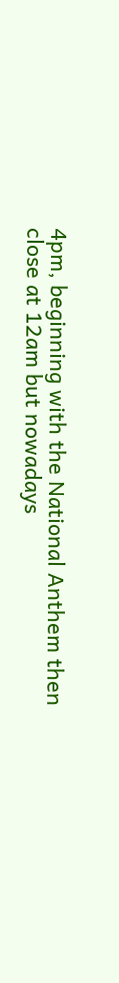4pm, beginning with the National Anthem then close at 12am but nowadays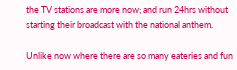the TV stations are more now; and run 24hrs without starting their broadcast with the national anthem.

Unlike now where there are so many eateries and fun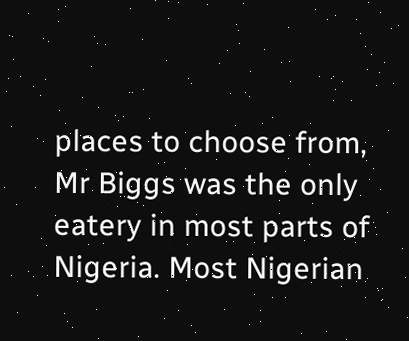places to choose from, Mr Biggs was the only eatery in most parts of Nigeria. Most Nigerian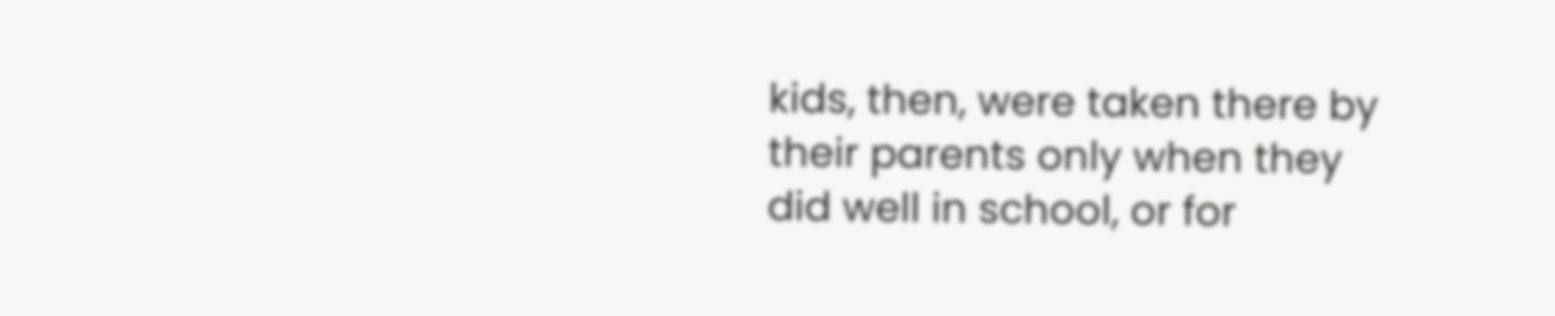kids, then, were taken there by their parents only when they did well in school, or for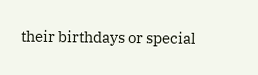their birthdays or special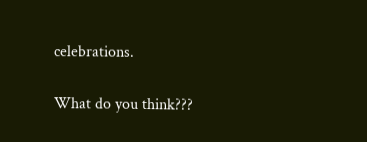celebrations.

What do you think???